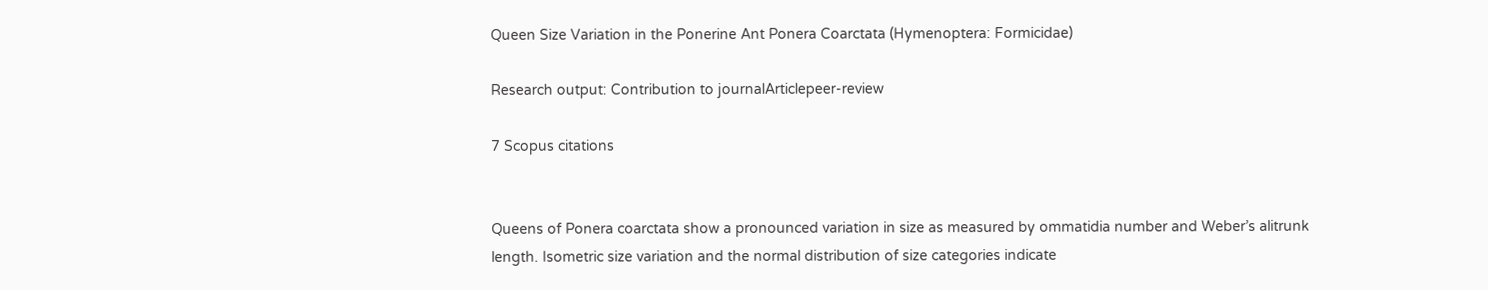Queen Size Variation in the Ponerine Ant Ponera Coarctata (Hymenoptera: Formicidae)

Research output: Contribution to journalArticlepeer-review

7 Scopus citations


Queens of Ponera coarctata show a pronounced variation in size as measured by ommatidia number and Weber’s alitrunk length. Isometric size variation and the normal distribution of size categories indicate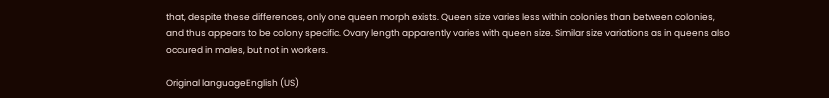that, despite these differences, only one queen morph exists. Queen size varies less within colonies than between colonies, and thus appears to be colony specific. Ovary length apparently varies with queen size. Similar size variations as in queens also occured in males, but not in workers.

Original languageEnglish (US)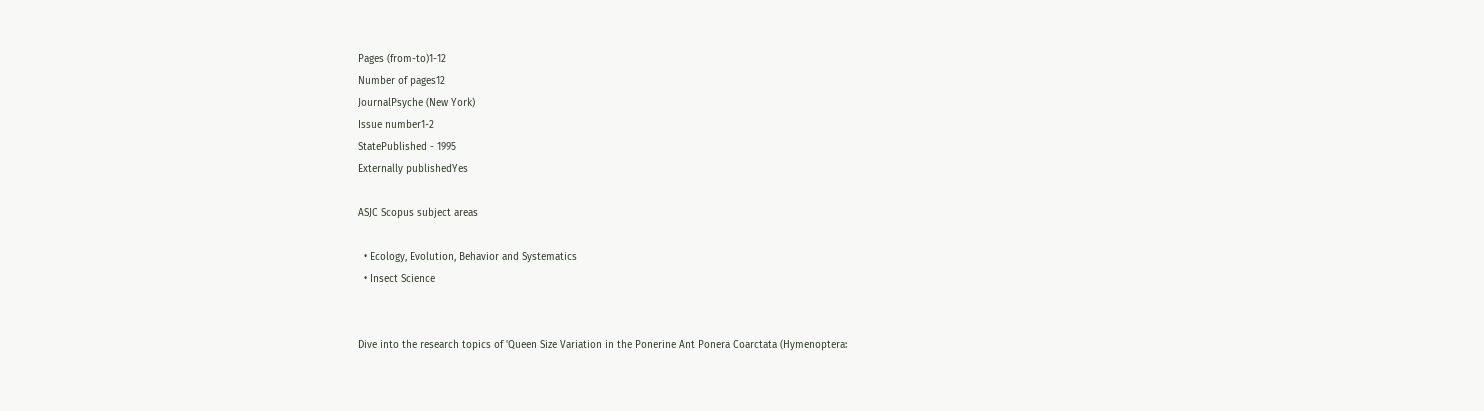Pages (from-to)1-12
Number of pages12
JournalPsyche (New York)
Issue number1-2
StatePublished - 1995
Externally publishedYes

ASJC Scopus subject areas

  • Ecology, Evolution, Behavior and Systematics
  • Insect Science


Dive into the research topics of 'Queen Size Variation in the Ponerine Ant Ponera Coarctata (Hymenoptera: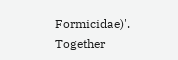Formicidae)'. Together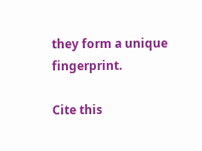they form a unique fingerprint.

Cite this